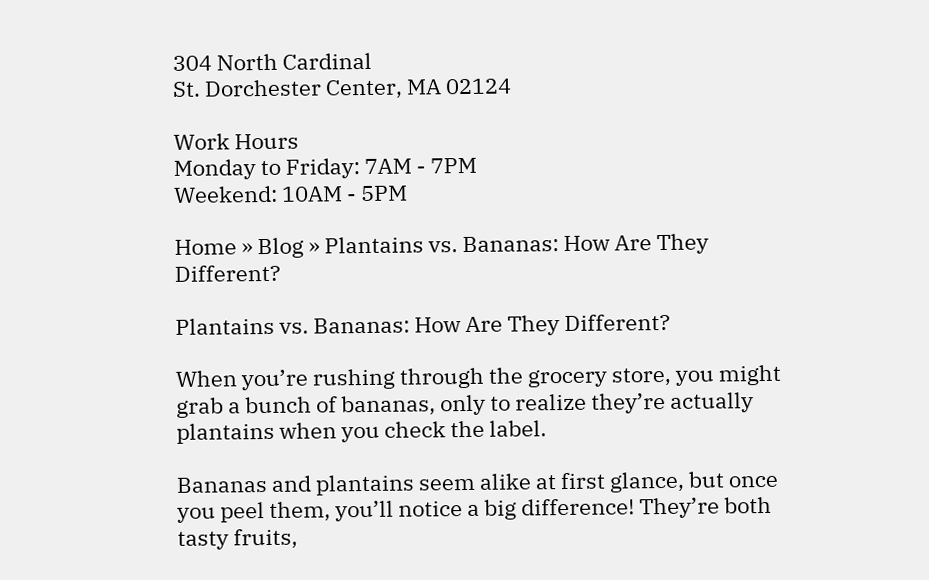304 North Cardinal
St. Dorchester Center, MA 02124

Work Hours
Monday to Friday: 7AM - 7PM
Weekend: 10AM - 5PM

Home » Blog » Plantains vs. Bananas: How Are They Different?

Plantains vs. Bananas: How Are They Different?

When you’re rushing through the grocery store, you might grab a bunch of bananas, only to realize they’re actually plantains when you check the label.

Bananas and plantains seem alike at first glance, but once you peel them, you’ll notice a big difference! They’re both tasty fruits,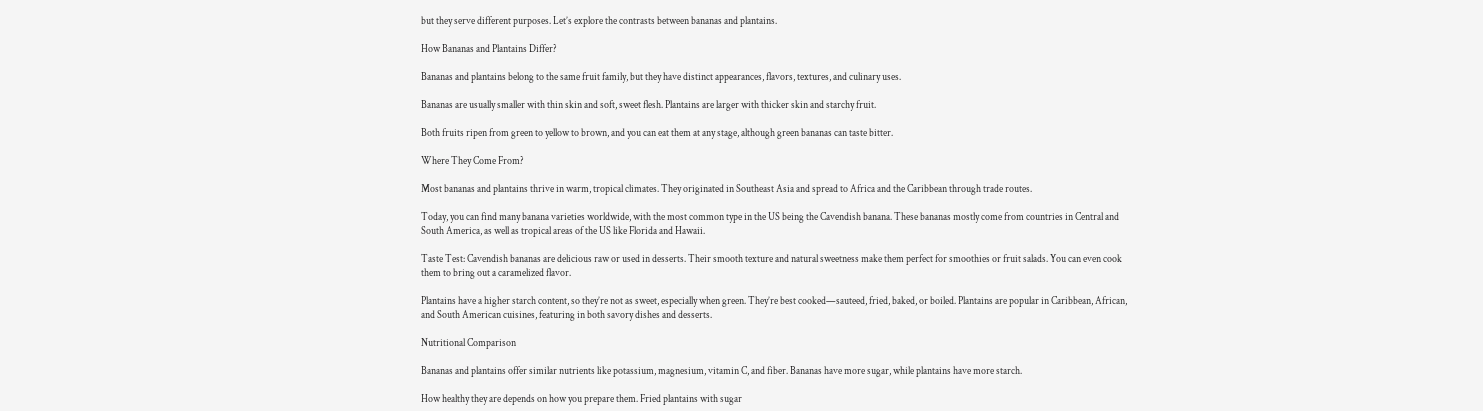but they serve different purposes. Let’s explore the contrasts between bananas and plantains.

How Bananas and Plantains Differ?

Bananas and plantains belong to the same fruit family, but they have distinct appearances, flavors, textures, and culinary uses.

Bananas are usually smaller with thin skin and soft, sweet flesh. Plantains are larger with thicker skin and starchy fruit.

Both fruits ripen from green to yellow to brown, and you can eat them at any stage, although green bananas can taste bitter.

Where They Come From?

Most bananas and plantains thrive in warm, tropical climates. They originated in Southeast Asia and spread to Africa and the Caribbean through trade routes.

Today, you can find many banana varieties worldwide, with the most common type in the US being the Cavendish banana. These bananas mostly come from countries in Central and South America, as well as tropical areas of the US like Florida and Hawaii.

Taste Test: Cavendish bananas are delicious raw or used in desserts. Their smooth texture and natural sweetness make them perfect for smoothies or fruit salads. You can even cook them to bring out a caramelized flavor.

Plantains have a higher starch content, so they’re not as sweet, especially when green. They’re best cooked—sauteed, fried, baked, or boiled. Plantains are popular in Caribbean, African, and South American cuisines, featuring in both savory dishes and desserts.

Nutritional Comparison

Bananas and plantains offer similar nutrients like potassium, magnesium, vitamin C, and fiber. Bananas have more sugar, while plantains have more starch.

How healthy they are depends on how you prepare them. Fried plantains with sugar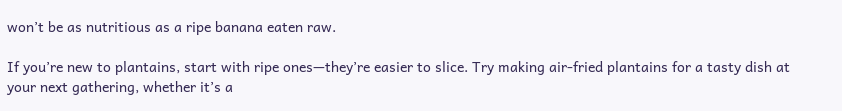won’t be as nutritious as a ripe banana eaten raw.

If you’re new to plantains, start with ripe ones—they’re easier to slice. Try making air-fried plantains for a tasty dish at your next gathering, whether it’s a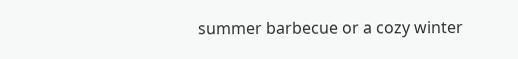summer barbecue or a cozy winter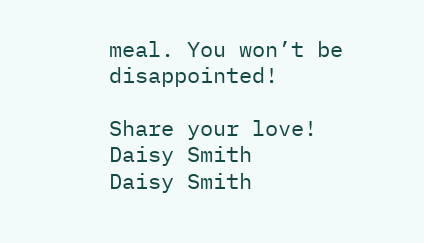meal. You won’t be disappointed!

Share your love!
Daisy Smith
Daisy Smith